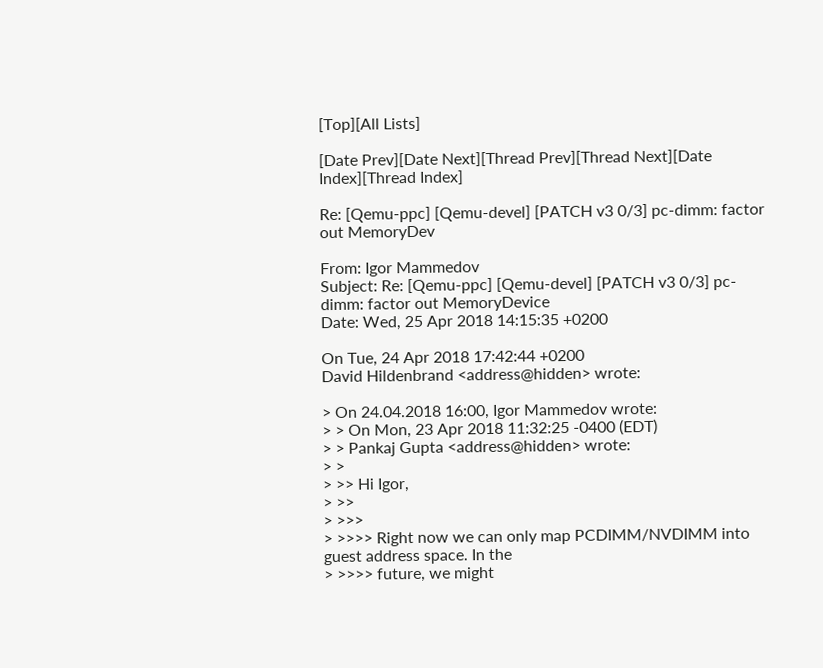[Top][All Lists]

[Date Prev][Date Next][Thread Prev][Thread Next][Date Index][Thread Index]

Re: [Qemu-ppc] [Qemu-devel] [PATCH v3 0/3] pc-dimm: factor out MemoryDev

From: Igor Mammedov
Subject: Re: [Qemu-ppc] [Qemu-devel] [PATCH v3 0/3] pc-dimm: factor out MemoryDevice
Date: Wed, 25 Apr 2018 14:15:35 +0200

On Tue, 24 Apr 2018 17:42:44 +0200
David Hildenbrand <address@hidden> wrote:

> On 24.04.2018 16:00, Igor Mammedov wrote:
> > On Mon, 23 Apr 2018 11:32:25 -0400 (EDT)
> > Pankaj Gupta <address@hidden> wrote:
> >
> >> Hi Igor,
> >>
> >>>
> >>>> Right now we can only map PCDIMM/NVDIMM into guest address space. In the
> >>>> future, we might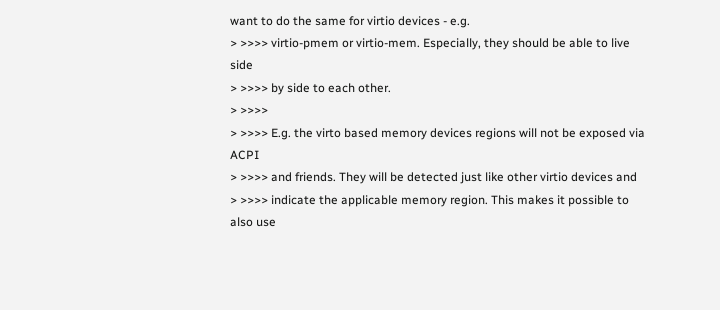want to do the same for virtio devices - e.g.
> >>>> virtio-pmem or virtio-mem. Especially, they should be able to live side
> >>>> by side to each other.
> >>>>
> >>>> E.g. the virto based memory devices regions will not be exposed via ACPI
> >>>> and friends. They will be detected just like other virtio devices and
> >>>> indicate the applicable memory region. This makes it possible to also use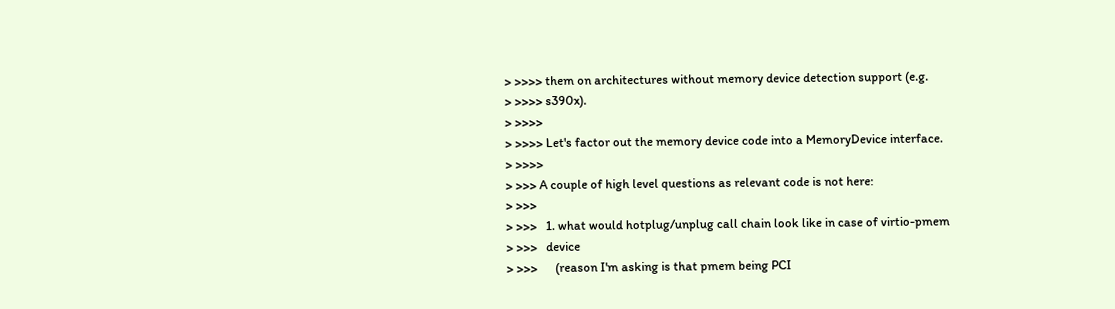> >>>> them on architectures without memory device detection support (e.g.
> >>>> s390x).
> >>>>
> >>>> Let's factor out the memory device code into a MemoryDevice interface.
> >>>>
> >>> A couple of high level questions as relevant code is not here:
> >>>
> >>>   1. what would hotplug/unplug call chain look like in case of virtio-pmem
> >>>   device
> >>>      (reason I'm asking is that pmem being PCI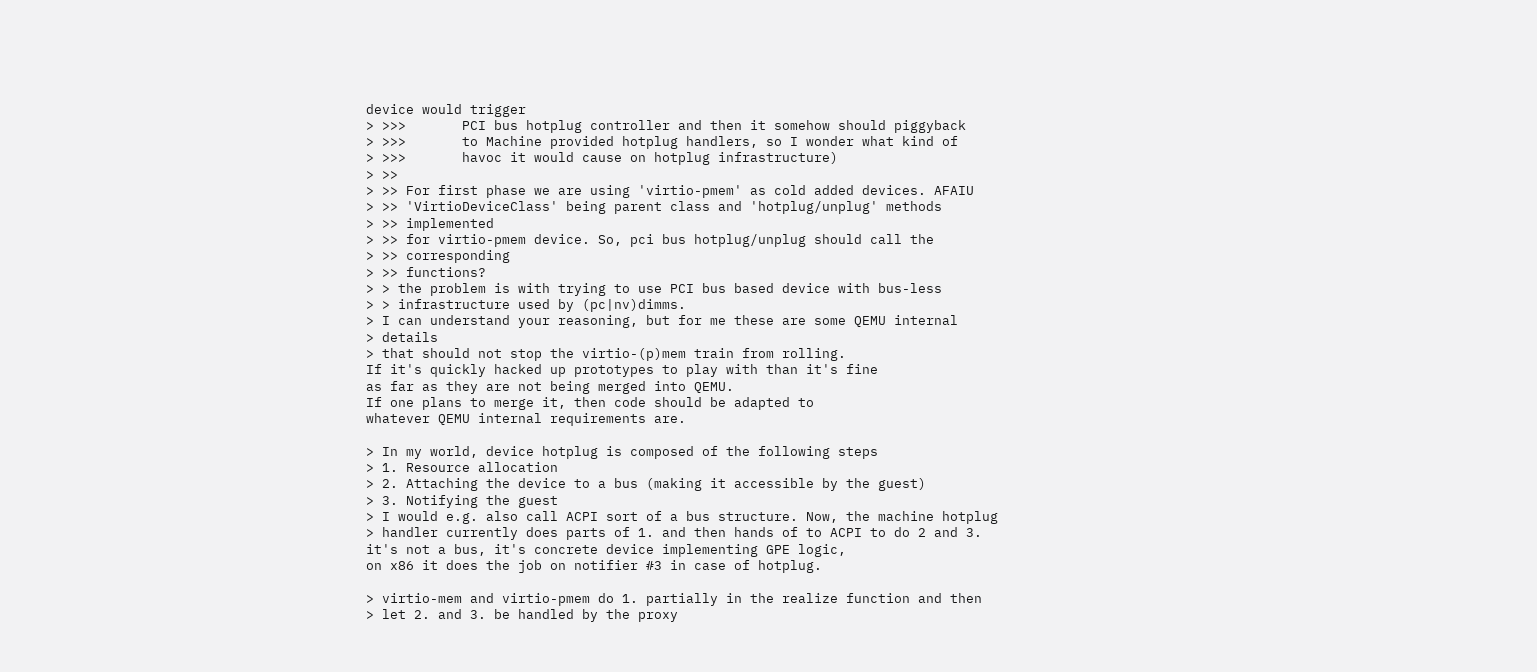device would trigger
> >>>       PCI bus hotplug controller and then it somehow should piggyback
> >>>       to Machine provided hotplug handlers, so I wonder what kind of
> >>>       havoc it would cause on hotplug infrastructure)
> >>
> >> For first phase we are using 'virtio-pmem' as cold added devices. AFAIU
> >> 'VirtioDeviceClass' being parent class and 'hotplug/unplug' methods
> >> implemented
> >> for virtio-pmem device. So, pci bus hotplug/unplug should call the
> >> corresponding
> >> functions?
> > the problem is with trying to use PCI bus based device with bus-less
> > infrastructure used by (pc|nv)dimms.
> I can understand your reasoning, but for me these are some QEMU internal
> details
> that should not stop the virtio-(p)mem train from rolling.
If it's quickly hacked up prototypes to play with than it's fine
as far as they are not being merged into QEMU.
If one plans to merge it, then code should be adapted to
whatever QEMU internal requirements are.

> In my world, device hotplug is composed of the following steps
> 1. Resource allocation
> 2. Attaching the device to a bus (making it accessible by the guest)
> 3. Notifying the guest
> I would e.g. also call ACPI sort of a bus structure. Now, the machine hotplug
> handler currently does parts of 1. and then hands of to ACPI to do 2 and 3.
it's not a bus, it's concrete device implementing GPE logic,
on x86 it does the job on notifier #3 in case of hotplug.

> virtio-mem and virtio-pmem do 1. partially in the realize function and then
> let 2. and 3. be handled by the proxy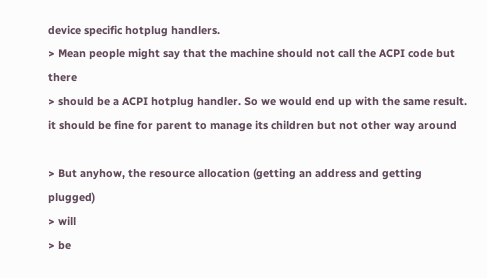device specific hotplug handlers.
> Mean people might say that the machine should not call the ACPI code but there
> should be a ACPI hotplug handler. So we would end up with the same result.
it should be fine for parent to manage its children but not other way around

> But anyhow, the resource allocation (getting an address and getting plugged)
> will
> be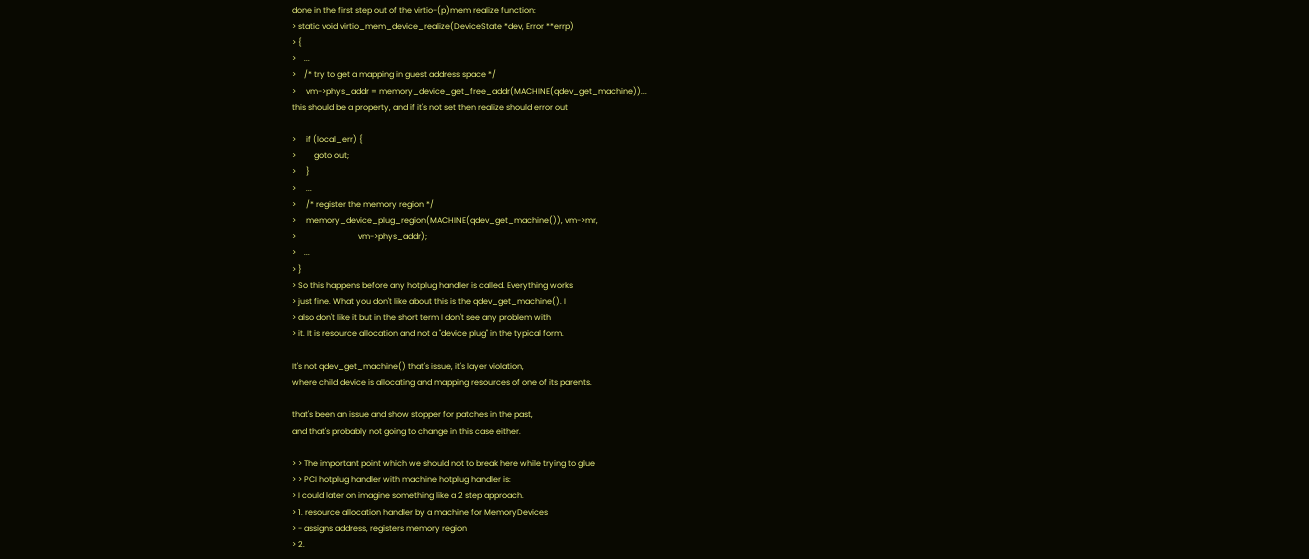done in the first step out of the virtio-(p)mem realize function:
> static void virtio_mem_device_realize(DeviceState *dev, Error **errp)
> {
>    ...
>    /* try to get a mapping in guest address space */
>     vm->phys_addr = memory_device_get_free_addr(MACHINE(qdev_get_machine))...
this should be a property, and if it's not set then realize should error out

>     if (local_err) {
>         goto out;
>     }
>     ...
>     /* register the memory region */
>     memory_device_plug_region(MACHINE(qdev_get_machine()), vm->mr,
>                               vm->phys_addr);
>    ...
> }
> So this happens before any hotplug handler is called. Everything works
> just fine. What you don't like about this is the qdev_get_machine(). I
> also don't like it but in the short term I don't see any problem with
> it. It is resource allocation and not a "device plug" in the typical form.

It's not qdev_get_machine() that's issue, it's layer violation,
where child device is allocating and mapping resources of one of its parents.

that's been an issue and show stopper for patches in the past,
and that's probably not going to change in this case either.

> > The important point which we should not to break here while trying to glue
> > PCI hotplug handler with machine hotplug handler is:
> I could later on imagine something like a 2 step approach.
> 1. resource allocation handler by a machine for MemoryDevices
> - assigns address, registers memory region
> 2.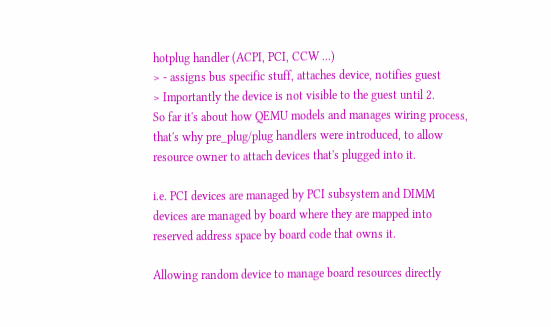hotplug handler (ACPI, PCI, CCW ...)
> - assigns bus specific stuff, attaches device, notifies guest
> Importantly the device is not visible to the guest until 2.
So far it's about how QEMU models and manages wiring process,
that's why pre_plug/plug handlers were introduced, to allow
resource owner to attach devices that's plugged into it.

i.e. PCI devices are managed by PCI subsystem and DIMM
devices are managed by board where they are mapped into
reserved address space by board code that owns it.

Allowing random device to manage board resources directly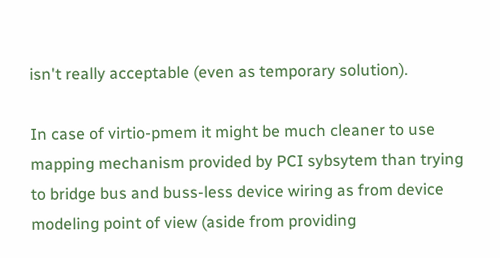isn't really acceptable (even as temporary solution).

In case of virtio-pmem it might be much cleaner to use
mapping mechanism provided by PCI sybsytem than trying
to bridge bus and buss-less device wiring as from device
modeling point of view (aside from providing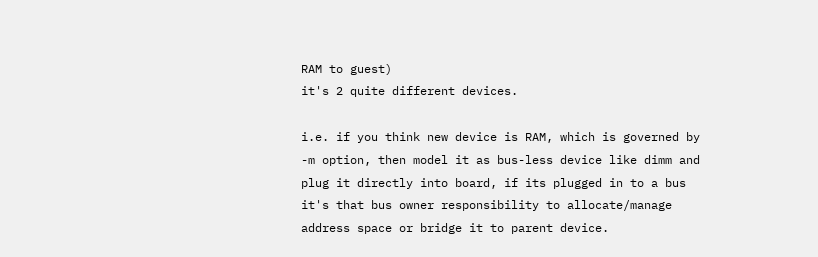RAM to guest)
it's 2 quite different devices.

i.e. if you think new device is RAM, which is governed by
-m option, then model it as bus-less device like dimm and
plug it directly into board, if its plugged in to a bus
it's that bus owner responsibility to allocate/manage
address space or bridge it to parent device.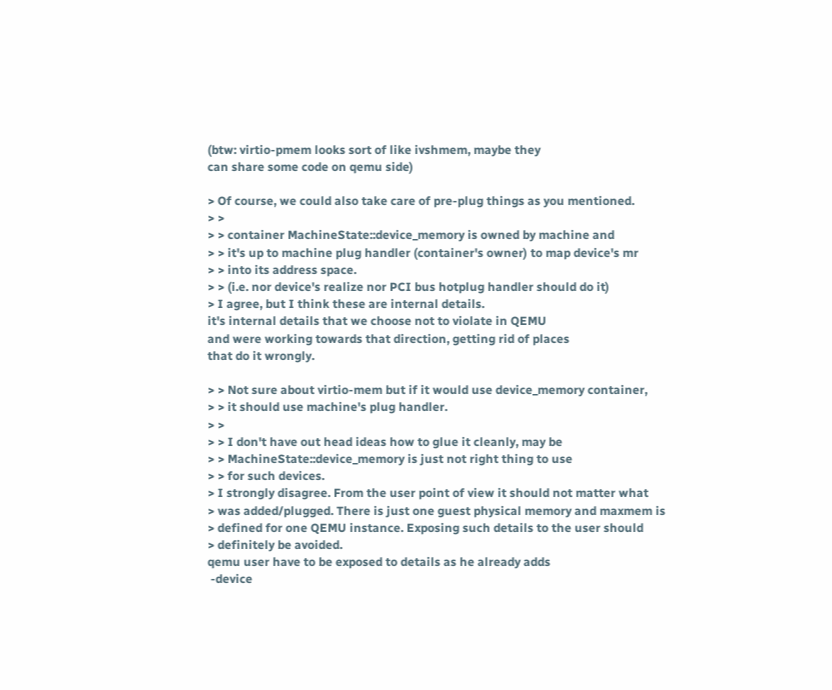(btw: virtio-pmem looks sort of like ivshmem, maybe they
can share some code on qemu side)

> Of course, we could also take care of pre-plug things as you mentioned.
> >
> > container MachineState::device_memory is owned by machine and
> > it's up to machine plug handler (container's owner) to map device's mr
> > into its address space.
> > (i.e. nor device's realize nor PCI bus hotplug handler should do it)
> I agree, but I think these are internal details.
it's internal details that we choose not to violate in QEMU
and were working towards that direction, getting rid of places
that do it wrongly.

> > Not sure about virtio-mem but if it would use device_memory container,
> > it should use machine's plug handler.
> >
> > I don't have out head ideas how to glue it cleanly, may be
> > MachineState::device_memory is just not right thing to use
> > for such devices.
> I strongly disagree. From the user point of view it should not matter what
> was added/plugged. There is just one guest physical memory and maxmem is
> defined for one QEMU instance. Exposing such details to the user should
> definitely be avoided.
qemu user have to be exposed to details as he already adds
 -device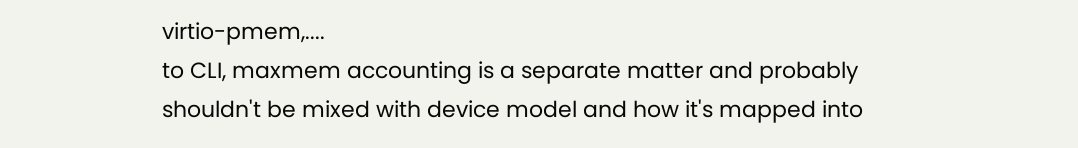virtio-pmem,....
to CLI, maxmem accounting is a separate matter and probably
shouldn't be mixed with device model and how it's mapped into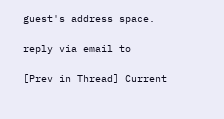guest's address space.

reply via email to

[Prev in Thread] Current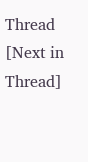Thread [Next in Thread]